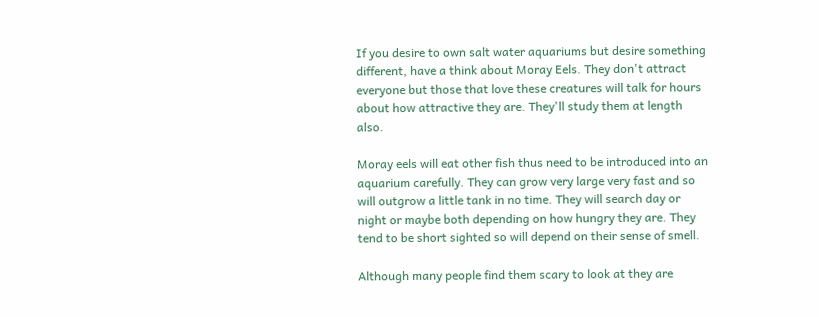If you desire to own salt water aquariums but desire something different, have a think about Moray Eels. They don't attract everyone but those that love these creatures will talk for hours about how attractive they are. They'll study them at length also.

Moray eels will eat other fish thus need to be introduced into an aquarium carefully. They can grow very large very fast and so will outgrow a little tank in no time. They will search day or night or maybe both depending on how hungry they are. They tend to be short sighted so will depend on their sense of smell.

Although many people find them scary to look at they are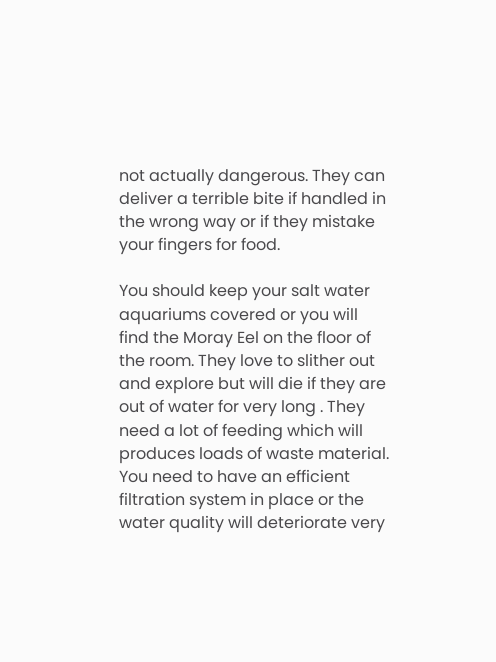not actually dangerous. They can deliver a terrible bite if handled in the wrong way or if they mistake your fingers for food.

You should keep your salt water aquariums covered or you will find the Moray Eel on the floor of the room. They love to slither out and explore but will die if they are out of water for very long . They need a lot of feeding which will produces loads of waste material. You need to have an efficient filtration system in place or the water quality will deteriorate very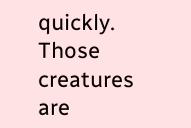quickly. Those creatures are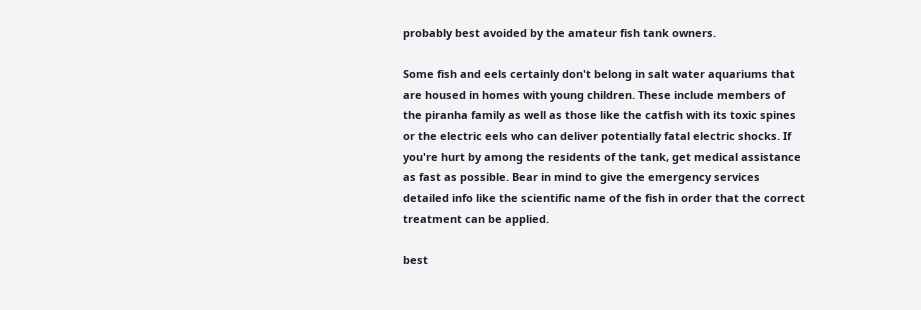probably best avoided by the amateur fish tank owners.

Some fish and eels certainly don't belong in salt water aquariums that are housed in homes with young children. These include members of the piranha family as well as those like the catfish with its toxic spines or the electric eels who can deliver potentially fatal electric shocks. If you're hurt by among the residents of the tank, get medical assistance as fast as possible. Bear in mind to give the emergency services detailed info like the scientific name of the fish in order that the correct treatment can be applied.

best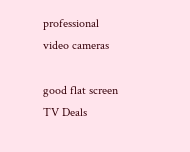professional video cameras

good flat screen TV Deals